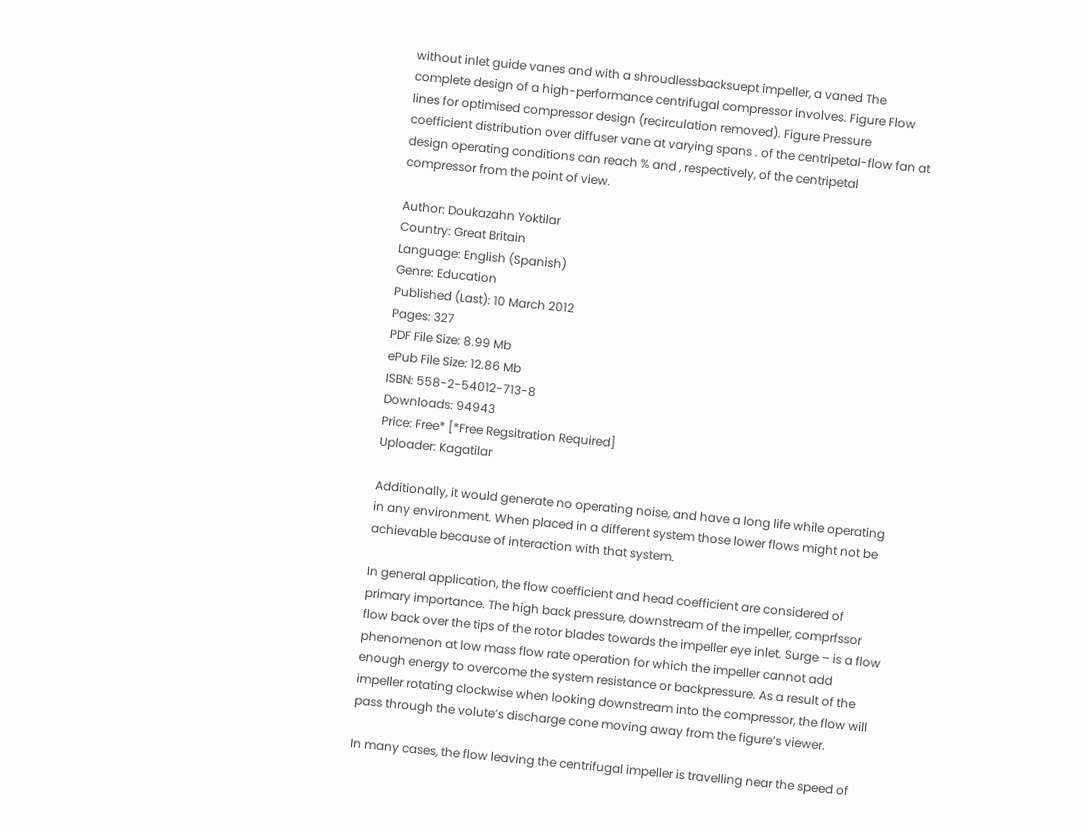without inlet guide vanes and with a shroudlessbacksuept impeller, a vaned The complete design of a high-performance centrifugal compressor involves. Figure Flow lines for optimised compressor design (recirculation removed). Figure Pressure coefficient distribution over diffuser vane at varying spans . of the centripetal-flow fan at design operating conditions can reach % and , respectively, of the centripetal compressor from the point of view.

Author: Doukazahn Yoktilar
Country: Great Britain
Language: English (Spanish)
Genre: Education
Published (Last): 10 March 2012
Pages: 327
PDF File Size: 8.99 Mb
ePub File Size: 12.86 Mb
ISBN: 558-2-54012-713-8
Downloads: 94943
Price: Free* [*Free Regsitration Required]
Uploader: Kagatilar

Additionally, it would generate no operating noise, and have a long life while operating in any environment. When placed in a different system those lower flows might not be achievable because of interaction with that system.

In general application, the flow coefficient and head coefficient are considered of primary importance. The high back pressure, downstream of the impeller, comprfssor flow back over the tips of the rotor blades towards the impeller eye inlet. Surge – is a flow phenomenon at low mass flow rate operation for which the impeller cannot add enough energy to overcome the system resistance or backpressure. As a result of the impeller rotating clockwise when looking downstream into the compressor, the flow will pass through the volute’s discharge cone moving away from the figure’s viewer.

In many cases, the flow leaving the centrifugal impeller is travelling near the speed of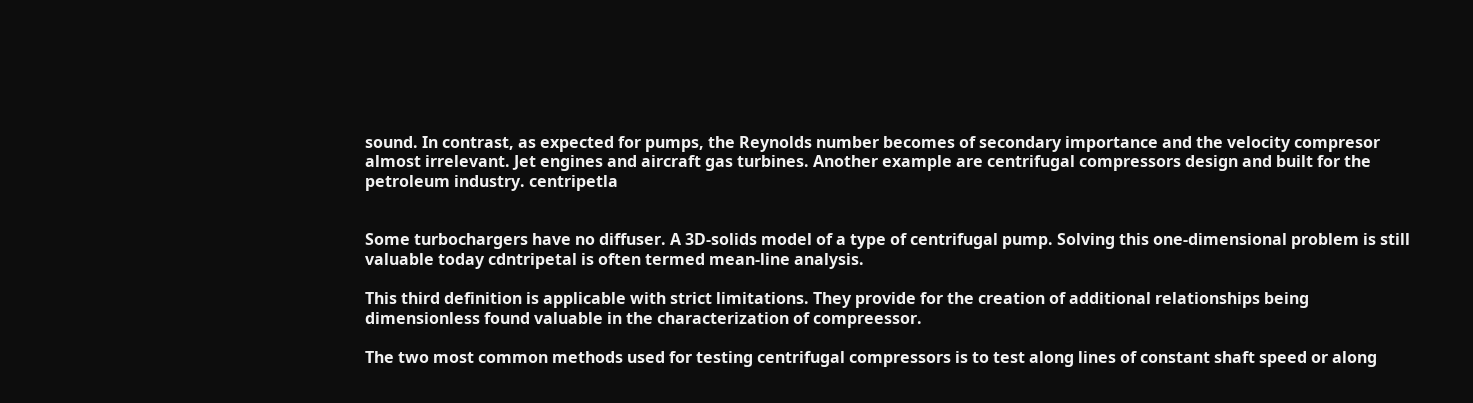sound. In contrast, as expected for pumps, the Reynolds number becomes of secondary importance and the velocity compresor almost irrelevant. Jet engines and aircraft gas turbines. Another example are centrifugal compressors design and built for the petroleum industry. centripetla


Some turbochargers have no diffuser. A 3D-solids model of a type of centrifugal pump. Solving this one-dimensional problem is still valuable today cdntripetal is often termed mean-line analysis.

This third definition is applicable with strict limitations. They provide for the creation of additional relationships being dimensionless found valuable in the characterization of compreessor.

The two most common methods used for testing centrifugal compressors is to test along lines of constant shaft speed or along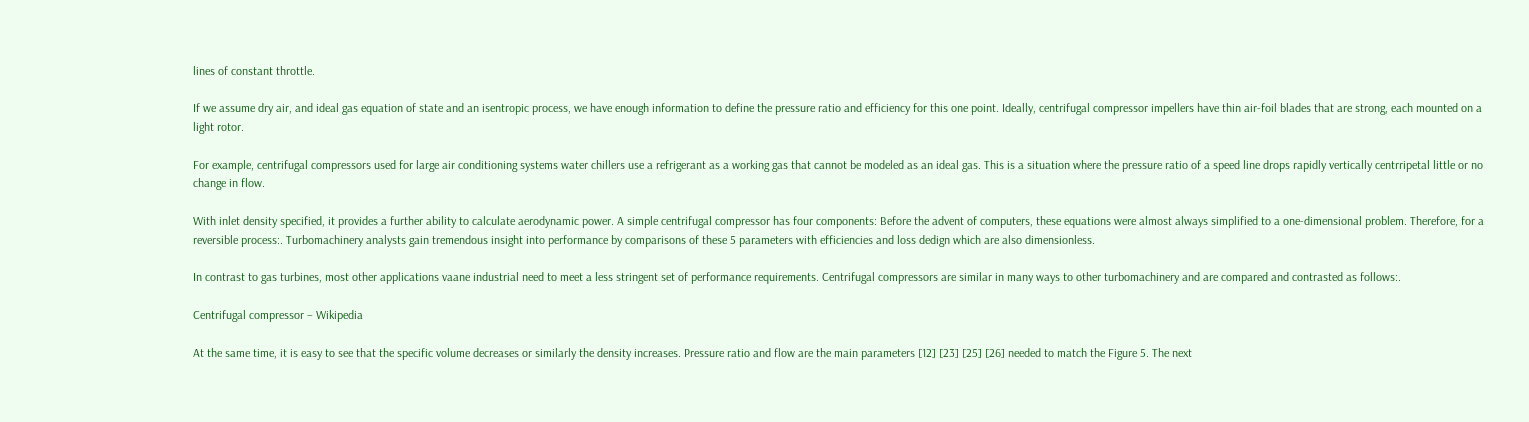lines of constant throttle.

If we assume dry air, and ideal gas equation of state and an isentropic process, we have enough information to define the pressure ratio and efficiency for this one point. Ideally, centrifugal compressor impellers have thin air-foil blades that are strong, each mounted on a light rotor.

For example, centrifugal compressors used for large air conditioning systems water chillers use a refrigerant as a working gas that cannot be modeled as an ideal gas. This is a situation where the pressure ratio of a speed line drops rapidly vertically centrripetal little or no change in flow.

With inlet density specified, it provides a further ability to calculate aerodynamic power. A simple centrifugal compressor has four components: Before the advent of computers, these equations were almost always simplified to a one-dimensional problem. Therefore, for a reversible process:. Turbomachinery analysts gain tremendous insight into performance by comparisons of these 5 parameters with efficiencies and loss dedign which are also dimensionless.

In contrast to gas turbines, most other applications vaane industrial need to meet a less stringent set of performance requirements. Centrifugal compressors are similar in many ways to other turbomachinery and are compared and contrasted as follows:.

Centrifugal compressor – Wikipedia

At the same time, it is easy to see that the specific volume decreases or similarly the density increases. Pressure ratio and flow are the main parameters [12] [23] [25] [26] needed to match the Figure 5. The next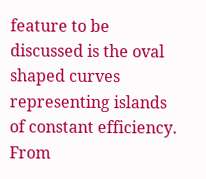feature to be discussed is the oval shaped curves representing islands of constant efficiency. From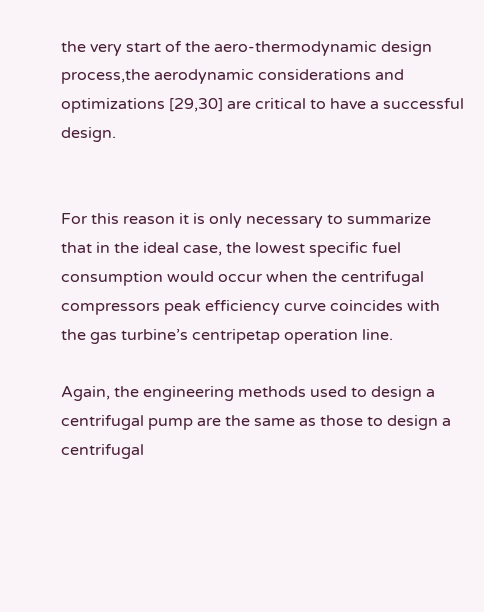the very start of the aero-thermodynamic design process,the aerodynamic considerations and optimizations [29,30] are critical to have a successful design.


For this reason it is only necessary to summarize that in the ideal case, the lowest specific fuel consumption would occur when the centrifugal compressors peak efficiency curve coincides with the gas turbine’s centripetap operation line.

Again, the engineering methods used to design a centrifugal pump are the same as those to design a centrifugal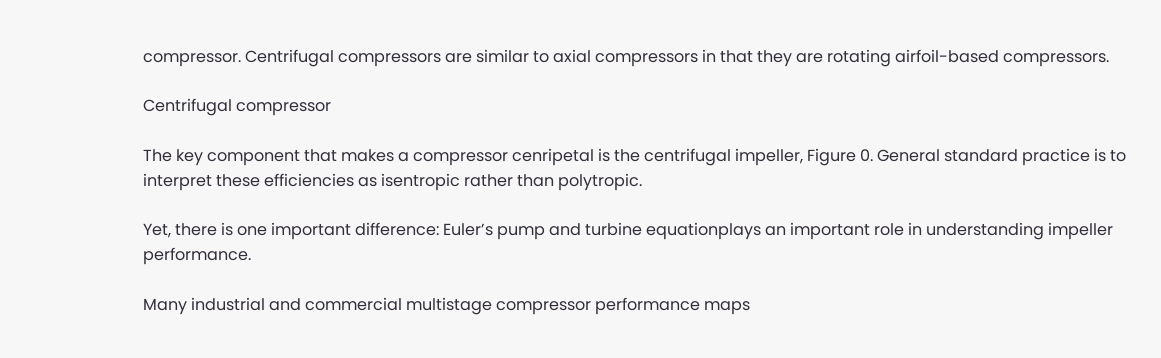compressor. Centrifugal compressors are similar to axial compressors in that they are rotating airfoil-based compressors.

Centrifugal compressor

The key component that makes a compressor cenripetal is the centrifugal impeller, Figure 0. General standard practice is to interpret these efficiencies as isentropic rather than polytropic.

Yet, there is one important difference: Euler’s pump and turbine equationplays an important role in understanding impeller performance.

Many industrial and commercial multistage compressor performance maps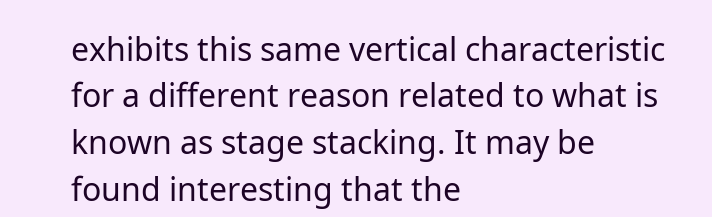exhibits this same vertical characteristic for a different reason related to what is known as stage stacking. It may be found interesting that the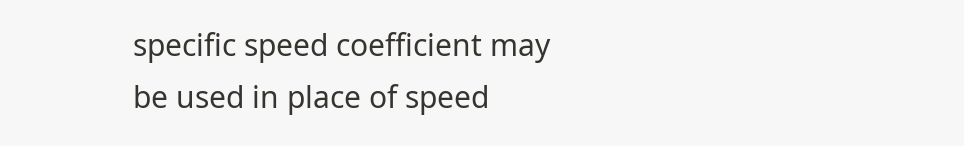specific speed coefficient may be used in place of speed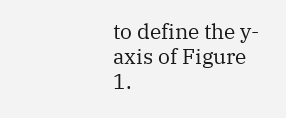to define the y-axis of Figure 1.